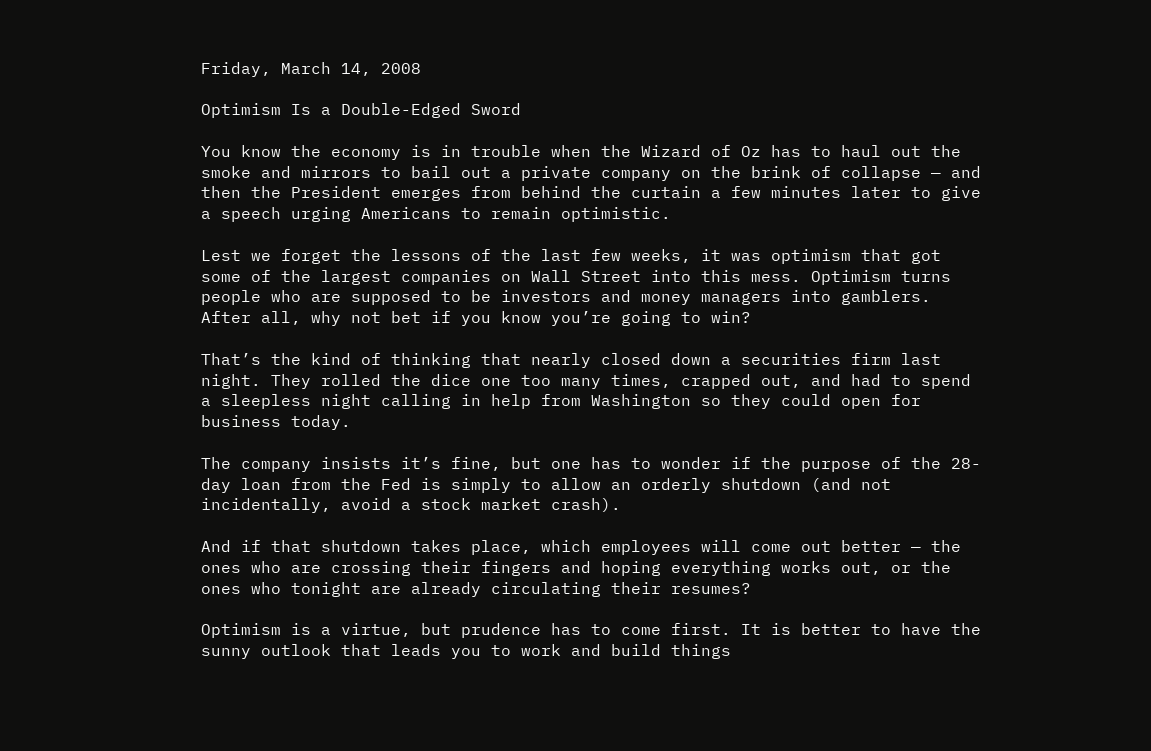Friday, March 14, 2008

Optimism Is a Double-Edged Sword

You know the economy is in trouble when the Wizard of Oz has to haul out the smoke and mirrors to bail out a private company on the brink of collapse — and then the President emerges from behind the curtain a few minutes later to give a speech urging Americans to remain optimistic.

Lest we forget the lessons of the last few weeks, it was optimism that got some of the largest companies on Wall Street into this mess. Optimism turns people who are supposed to be investors and money managers into gamblers. After all, why not bet if you know you’re going to win?

That’s the kind of thinking that nearly closed down a securities firm last night. They rolled the dice one too many times, crapped out, and had to spend a sleepless night calling in help from Washington so they could open for business today.

The company insists it’s fine, but one has to wonder if the purpose of the 28-day loan from the Fed is simply to allow an orderly shutdown (and not incidentally, avoid a stock market crash).

And if that shutdown takes place, which employees will come out better — the ones who are crossing their fingers and hoping everything works out, or the ones who tonight are already circulating their resumes?

Optimism is a virtue, but prudence has to come first. It is better to have the sunny outlook that leads you to work and build things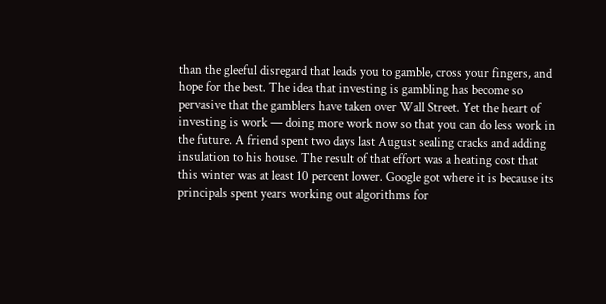than the gleeful disregard that leads you to gamble, cross your fingers, and hope for the best. The idea that investing is gambling has become so pervasive that the gamblers have taken over Wall Street. Yet the heart of investing is work — doing more work now so that you can do less work in the future. A friend spent two days last August sealing cracks and adding insulation to his house. The result of that effort was a heating cost that this winter was at least 10 percent lower. Google got where it is because its principals spent years working out algorithms for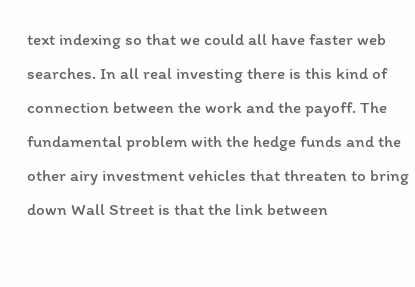text indexing so that we could all have faster web searches. In all real investing there is this kind of connection between the work and the payoff. The fundamental problem with the hedge funds and the other airy investment vehicles that threaten to bring down Wall Street is that the link between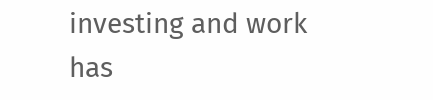investing and work has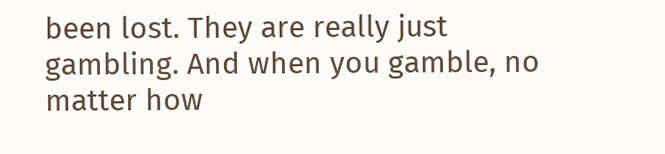been lost. They are really just gambling. And when you gamble, no matter how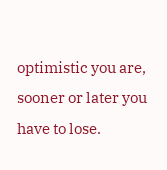optimistic you are, sooner or later you have to lose.